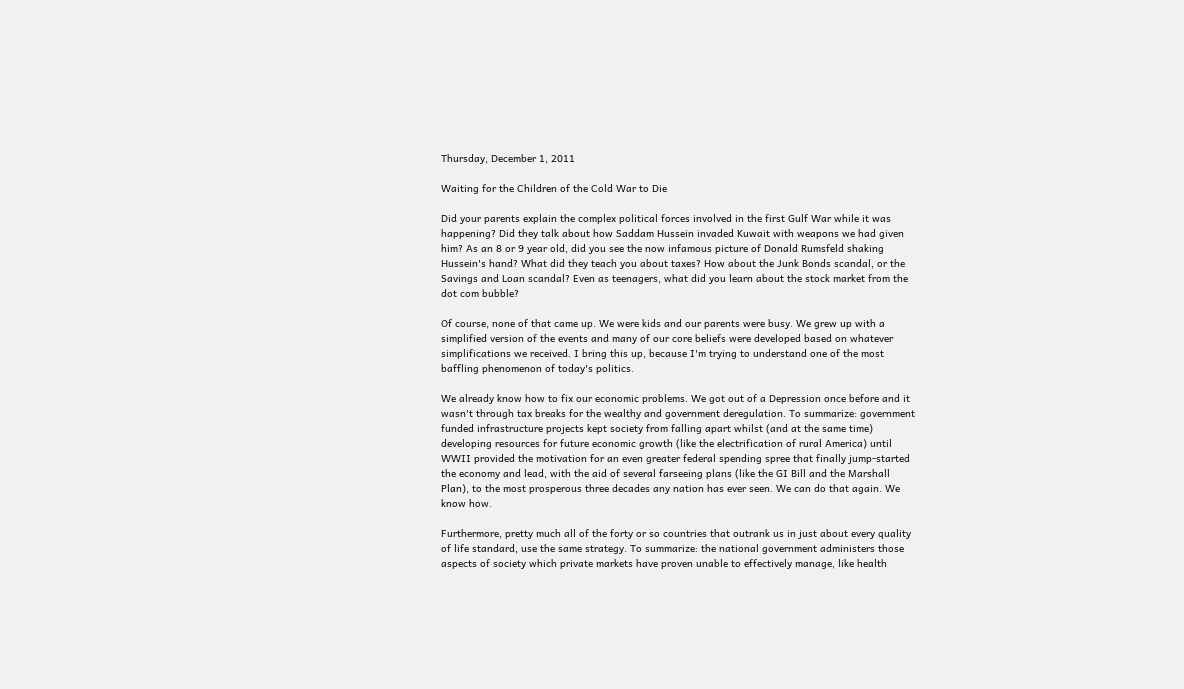Thursday, December 1, 2011

Waiting for the Children of the Cold War to Die

Did your parents explain the complex political forces involved in the first Gulf War while it was happening? Did they talk about how Saddam Hussein invaded Kuwait with weapons we had given him? As an 8 or 9 year old, did you see the now infamous picture of Donald Rumsfeld shaking Hussein's hand? What did they teach you about taxes? How about the Junk Bonds scandal, or the Savings and Loan scandal? Even as teenagers, what did you learn about the stock market from the dot com bubble?

Of course, none of that came up. We were kids and our parents were busy. We grew up with a simplified version of the events and many of our core beliefs were developed based on whatever simplifications we received. I bring this up, because I'm trying to understand one of the most baffling phenomenon of today's politics.

We already know how to fix our economic problems. We got out of a Depression once before and it wasn't through tax breaks for the wealthy and government deregulation. To summarize: government funded infrastructure projects kept society from falling apart whilst (and at the same time) developing resources for future economic growth (like the electrification of rural America) until WWII provided the motivation for an even greater federal spending spree that finally jump-started the economy and lead, with the aid of several farseeing plans (like the GI Bill and the Marshall Plan), to the most prosperous three decades any nation has ever seen. We can do that again. We know how.

Furthermore, pretty much all of the forty or so countries that outrank us in just about every quality of life standard, use the same strategy. To summarize: the national government administers those aspects of society which private markets have proven unable to effectively manage, like health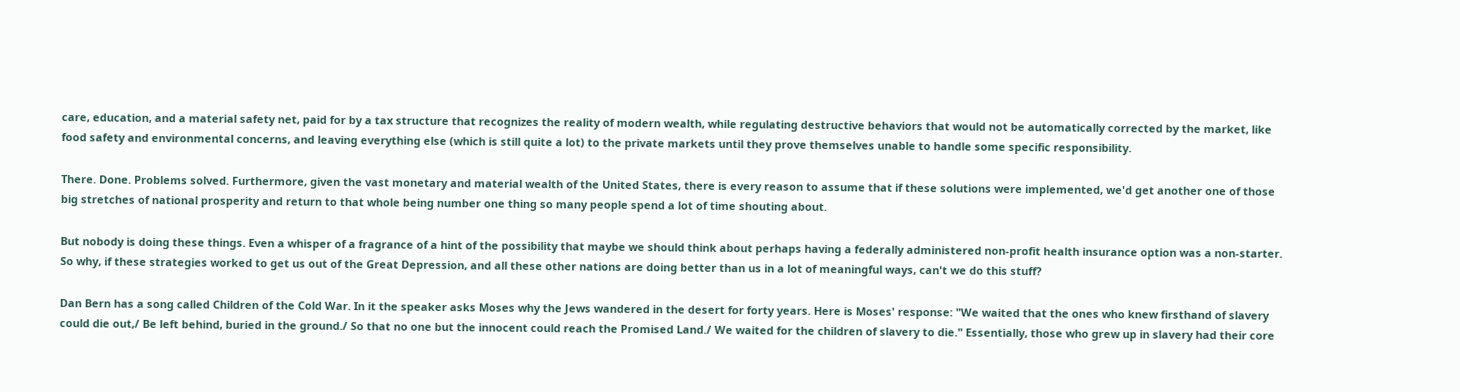care, education, and a material safety net, paid for by a tax structure that recognizes the reality of modern wealth, while regulating destructive behaviors that would not be automatically corrected by the market, like food safety and environmental concerns, and leaving everything else (which is still quite a lot) to the private markets until they prove themselves unable to handle some specific responsibility.

There. Done. Problems solved. Furthermore, given the vast monetary and material wealth of the United States, there is every reason to assume that if these solutions were implemented, we'd get another one of those big stretches of national prosperity and return to that whole being number one thing so many people spend a lot of time shouting about.

But nobody is doing these things. Even a whisper of a fragrance of a hint of the possibility that maybe we should think about perhaps having a federally administered non-profit health insurance option was a non-starter. So why, if these strategies worked to get us out of the Great Depression, and all these other nations are doing better than us in a lot of meaningful ways, can't we do this stuff?

Dan Bern has a song called Children of the Cold War. In it the speaker asks Moses why the Jews wandered in the desert for forty years. Here is Moses' response: "We waited that the ones who knew firsthand of slavery could die out,/ Be left behind, buried in the ground./ So that no one but the innocent could reach the Promised Land./ We waited for the children of slavery to die." Essentially, those who grew up in slavery had their core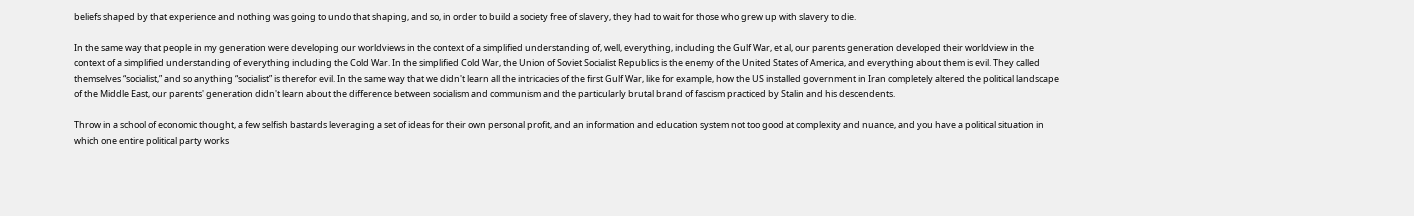beliefs shaped by that experience and nothing was going to undo that shaping, and so, in order to build a society free of slavery, they had to wait for those who grew up with slavery to die.

In the same way that people in my generation were developing our worldviews in the context of a simplified understanding of, well, everything, including the Gulf War, et al, our parents generation developed their worldview in the context of a simplified understanding of everything including the Cold War. In the simplified Cold War, the Union of Soviet Socialist Republics is the enemy of the United States of America, and everything about them is evil. They called themselves “socialist,” and so anything “socialist” is therefor evil. In the same way that we didn't learn all the intricacies of the first Gulf War, like for example, how the US installed government in Iran completely altered the political landscape of the Middle East, our parents' generation didn't learn about the difference between socialism and communism and the particularly brutal brand of fascism practiced by Stalin and his descendents.

Throw in a school of economic thought, a few selfish bastards leveraging a set of ideas for their own personal profit, and an information and education system not too good at complexity and nuance, and you have a political situation in which one entire political party works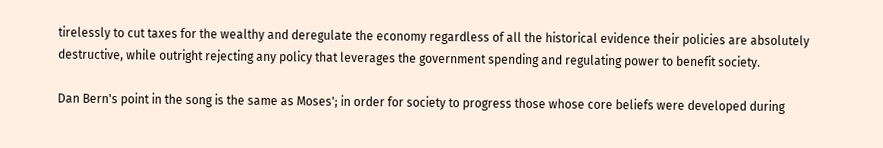tirelessly to cut taxes for the wealthy and deregulate the economy regardless of all the historical evidence their policies are absolutely destructive, while outright rejecting any policy that leverages the government spending and regulating power to benefit society.

Dan Bern's point in the song is the same as Moses'; in order for society to progress those whose core beliefs were developed during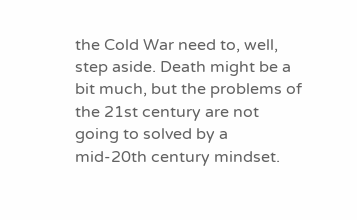the Cold War need to, well, step aside. Death might be a bit much, but the problems of the 21st century are not going to solved by a mid-20th century mindset.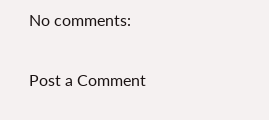No comments:

Post a Comment